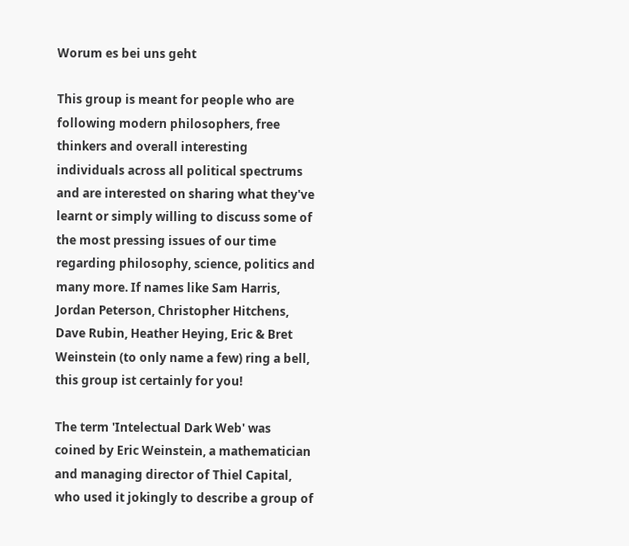Worum es bei uns geht

This group is meant for people who are following modern philosophers, free thinkers and overall interesting individuals across all political spectrums and are interested on sharing what they've learnt or simply willing to discuss some of the most pressing issues of our time regarding philosophy, science, politics and many more. If names like Sam Harris, Jordan Peterson, Christopher Hitchens, Dave Rubin, Heather Heying, Eric & Bret Weinstein (to only name a few) ring a bell, this group ist certainly for you!

The term 'Intelectual Dark Web' was coined by Eric Weinstein, a mathematician and managing director of Thiel Capital, who used it jokingly to describe a group of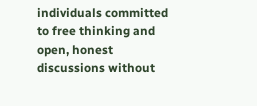individuals committed to free thinking and open, honest discussions without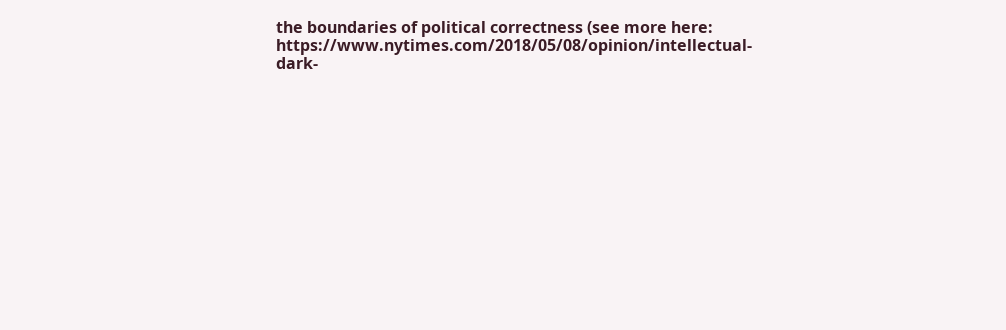the boundaries of political correctness (see more here: https://www.nytimes.com/2018/05/08/opinion/intellectual-dark-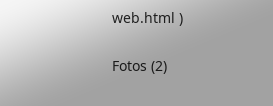web.html )

Fotos (2)